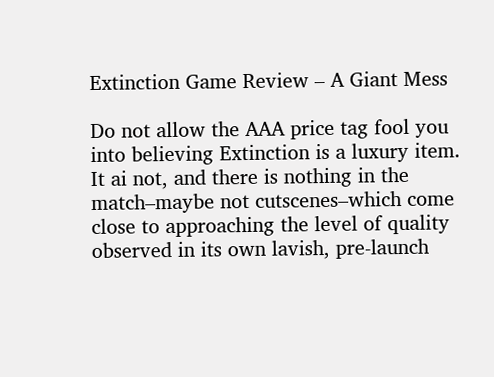Extinction Game Review – A Giant Mess

Do not allow the AAA price tag fool you into believing Extinction is a luxury item. It ai not, and there is nothing in the match–maybe not cutscenes–which come close to approaching the level of quality observed in its own lavish, pre-launch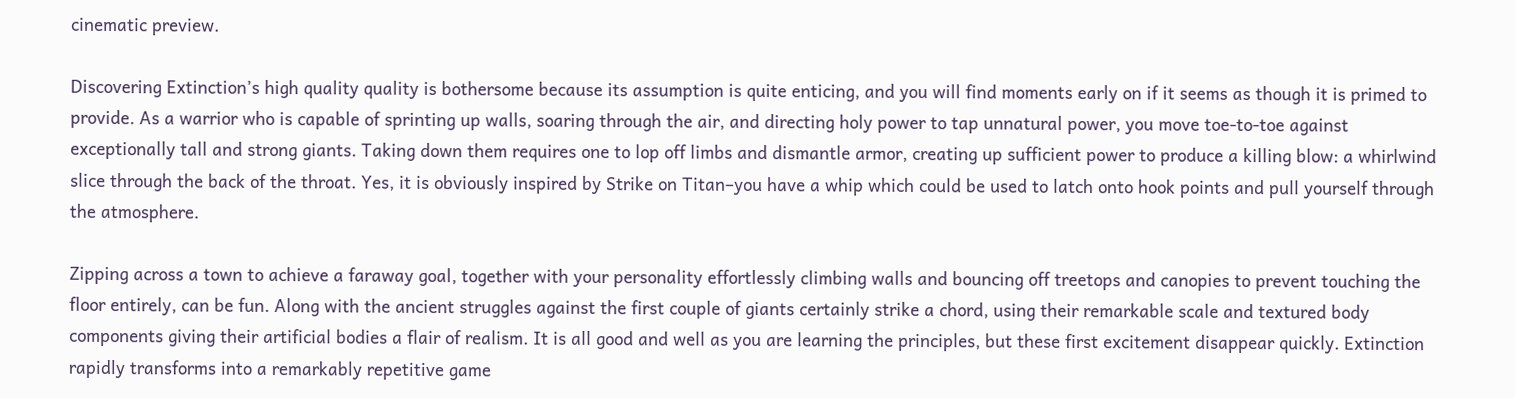cinematic preview.

Discovering Extinction’s high quality quality is bothersome because its assumption is quite enticing, and you will find moments early on if it seems as though it is primed to provide. As a warrior who is capable of sprinting up walls, soaring through the air, and directing holy power to tap unnatural power, you move toe-to-toe against exceptionally tall and strong giants. Taking down them requires one to lop off limbs and dismantle armor, creating up sufficient power to produce a killing blow: a whirlwind slice through the back of the throat. Yes, it is obviously inspired by Strike on Titan–you have a whip which could be used to latch onto hook points and pull yourself through the atmosphere.

Zipping across a town to achieve a faraway goal, together with your personality effortlessly climbing walls and bouncing off treetops and canopies to prevent touching the floor entirely, can be fun. Along with the ancient struggles against the first couple of giants certainly strike a chord, using their remarkable scale and textured body components giving their artificial bodies a flair of realism. It is all good and well as you are learning the principles, but these first excitement disappear quickly. Extinction rapidly transforms into a remarkably repetitive game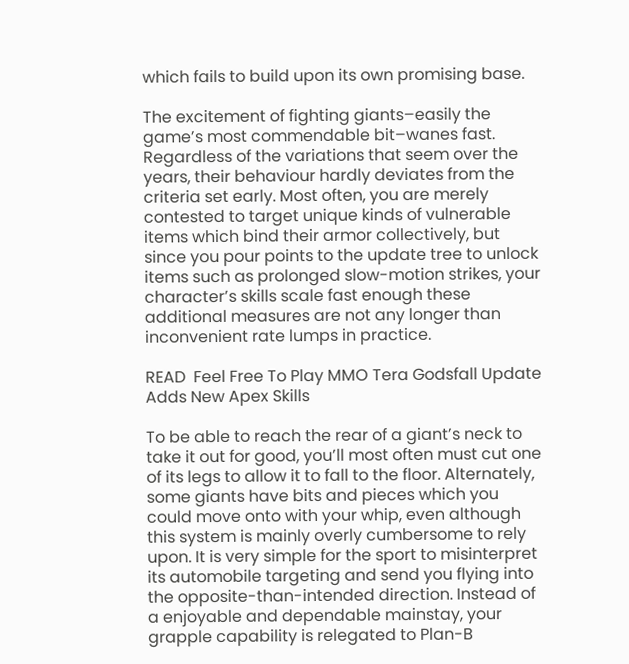which fails to build upon its own promising base.

The excitement of fighting giants–easily the game’s most commendable bit–wanes fast. Regardless of the variations that seem over the years, their behaviour hardly deviates from the criteria set early. Most often, you are merely contested to target unique kinds of vulnerable items which bind their armor collectively, but since you pour points to the update tree to unlock items such as prolonged slow-motion strikes, your character’s skills scale fast enough these additional measures are not any longer than inconvenient rate lumps in practice.

READ  Feel Free To Play MMO Tera Godsfall Update Adds New Apex Skills

To be able to reach the rear of a giant’s neck to take it out for good, you’ll most often must cut one of its legs to allow it to fall to the floor. Alternately, some giants have bits and pieces which you could move onto with your whip, even although this system is mainly overly cumbersome to rely upon. It is very simple for the sport to misinterpret its automobile targeting and send you flying into the opposite-than-intended direction. Instead of a enjoyable and dependable mainstay, your grapple capability is relegated to Plan-B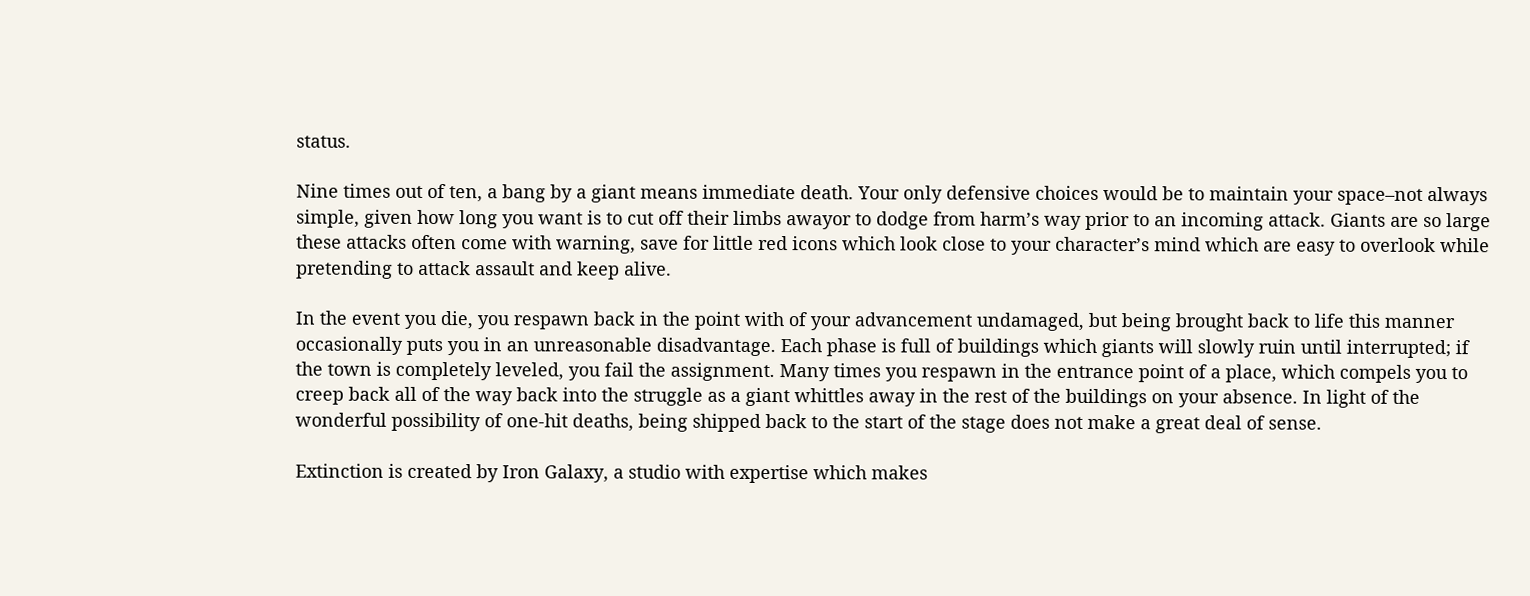status.

Nine times out of ten, a bang by a giant means immediate death. Your only defensive choices would be to maintain your space–not always simple, given how long you want is to cut off their limbs awayor to dodge from harm’s way prior to an incoming attack. Giants are so large these attacks often come with warning, save for little red icons which look close to your character’s mind which are easy to overlook while pretending to attack assault and keep alive.

In the event you die, you respawn back in the point with of your advancement undamaged, but being brought back to life this manner occasionally puts you in an unreasonable disadvantage. Each phase is full of buildings which giants will slowly ruin until interrupted; if the town is completely leveled, you fail the assignment. Many times you respawn in the entrance point of a place, which compels you to creep back all of the way back into the struggle as a giant whittles away in the rest of the buildings on your absence. In light of the wonderful possibility of one-hit deaths, being shipped back to the start of the stage does not make a great deal of sense.

Extinction is created by Iron Galaxy, a studio with expertise which makes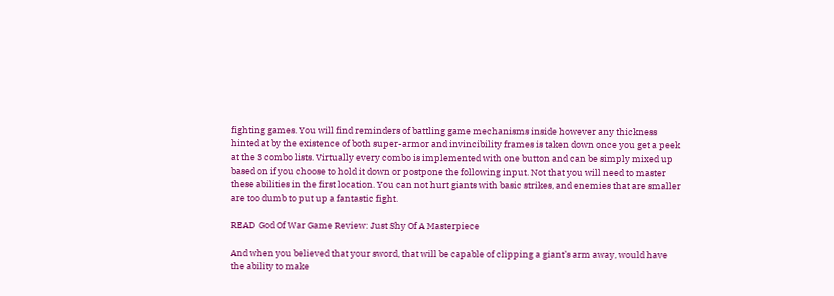fighting games. You will find reminders of battling game mechanisms inside however any thickness hinted at by the existence of both super-armor and invincibility frames is taken down once you get a peek at the 3 combo lists. Virtually every combo is implemented with one button and can be simply mixed up based on if you choose to hold it down or postpone the following input. Not that you will need to master these abilities in the first location. You can not hurt giants with basic strikes, and enemies that are smaller are too dumb to put up a fantastic fight.

READ  God Of War Game Review: Just Shy Of A Masterpiece

And when you believed that your sword, that will be capable of clipping a giant’s arm away, would have the ability to make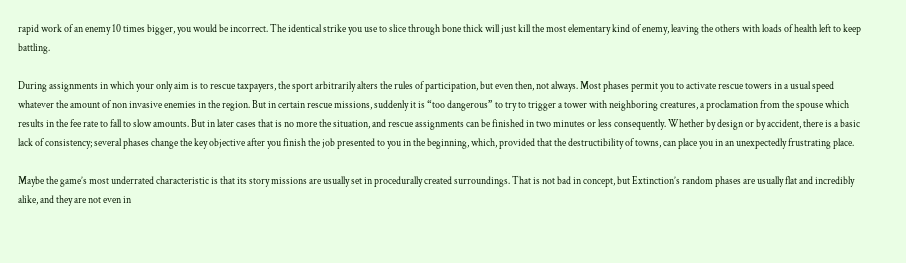rapid work of an enemy 10 times bigger, you would be incorrect. The identical strike you use to slice through bone thick will just kill the most elementary kind of enemy, leaving the others with loads of health left to keep battling.

During assignments in which your only aim is to rescue taxpayers, the sport arbitrarily alters the rules of participation, but even then, not always. Most phases permit you to activate rescue towers in a usual speed whatever the amount of non invasive enemies in the region. But in certain rescue missions, suddenly it is “too dangerous” to try to trigger a tower with neighboring creatures, a proclamation from the spouse which results in the fee rate to fall to slow amounts. But in later cases that is no more the situation, and rescue assignments can be finished in two minutes or less consequently. Whether by design or by accident, there is a basic lack of consistency; several phases change the key objective after you finish the job presented to you in the beginning, which, provided that the destructibility of towns, can place you in an unexpectedly frustrating place.

Maybe the game’s most underrated characteristic is that its story missions are usually set in procedurally created surroundings. That is not bad in concept, but Extinction’s random phases are usually flat and incredibly alike, and they are not even in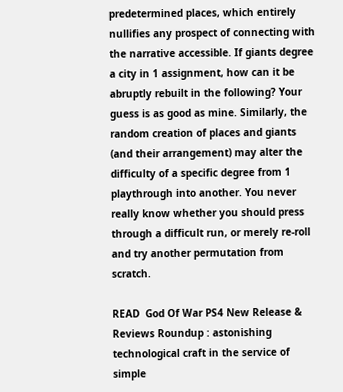predetermined places, which entirely nullifies any prospect of connecting with the narrative accessible. If giants degree a city in 1 assignment, how can it be abruptly rebuilt in the following? Your guess is as good as mine. Similarly, the random creation of places and giants (and their arrangement) may alter the difficulty of a specific degree from 1 playthrough into another. You never really know whether you should press through a difficult run, or merely re-roll and try another permutation from scratch.

READ  God Of War PS4 New Release & Reviews Roundup : astonishing technological craft in the service of simple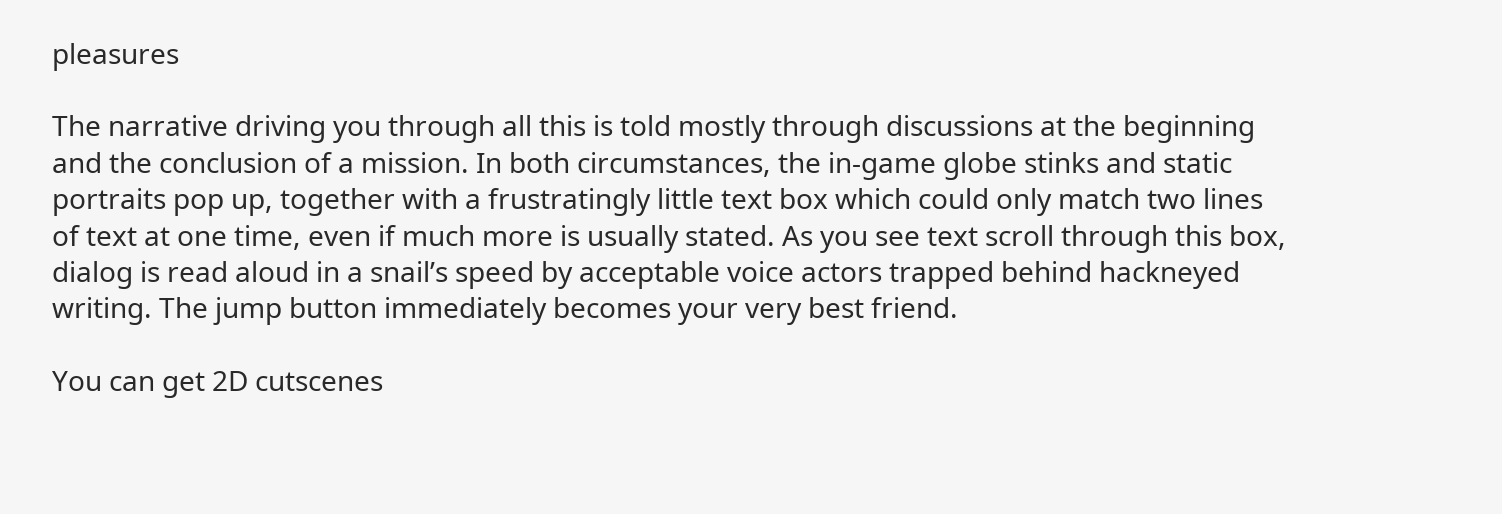pleasures

The narrative driving you through all this is told mostly through discussions at the beginning and the conclusion of a mission. In both circumstances, the in-game globe stinks and static portraits pop up, together with a frustratingly little text box which could only match two lines of text at one time, even if much more is usually stated. As you see text scroll through this box, dialog is read aloud in a snail’s speed by acceptable voice actors trapped behind hackneyed writing. The jump button immediately becomes your very best friend.

You can get 2D cutscenes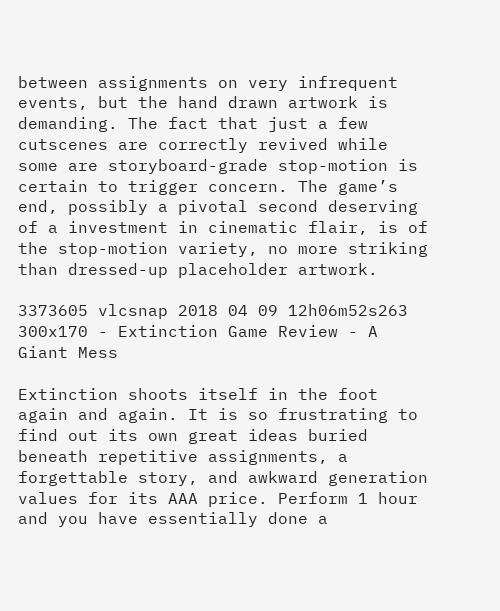between assignments on very infrequent events, but the hand drawn artwork is demanding. The fact that just a few cutscenes are correctly revived while some are storyboard-grade stop-motion is certain to trigger concern. The game’s end, possibly a pivotal second deserving of a investment in cinematic flair, is of the stop-motion variety, no more striking than dressed-up placeholder artwork.

3373605 vlcsnap 2018 04 09 12h06m52s263 300x170 - Extinction Game Review - A Giant Mess

Extinction shoots itself in the foot again and again. It is so frustrating to find out its own great ideas buried beneath repetitive assignments, a forgettable story, and awkward generation values for its AAA price. Perform 1 hour and you have essentially done a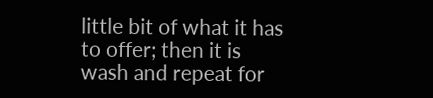little bit of what it has to offer; then it is wash and repeat for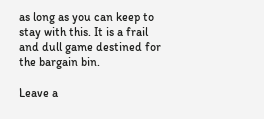as long as you can keep to stay with this. It is a frail and dull game destined for the bargain bin.

Leave a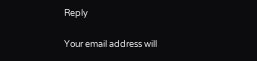Reply

Your email address will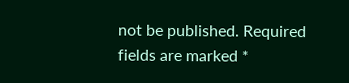not be published. Required fields are marked *